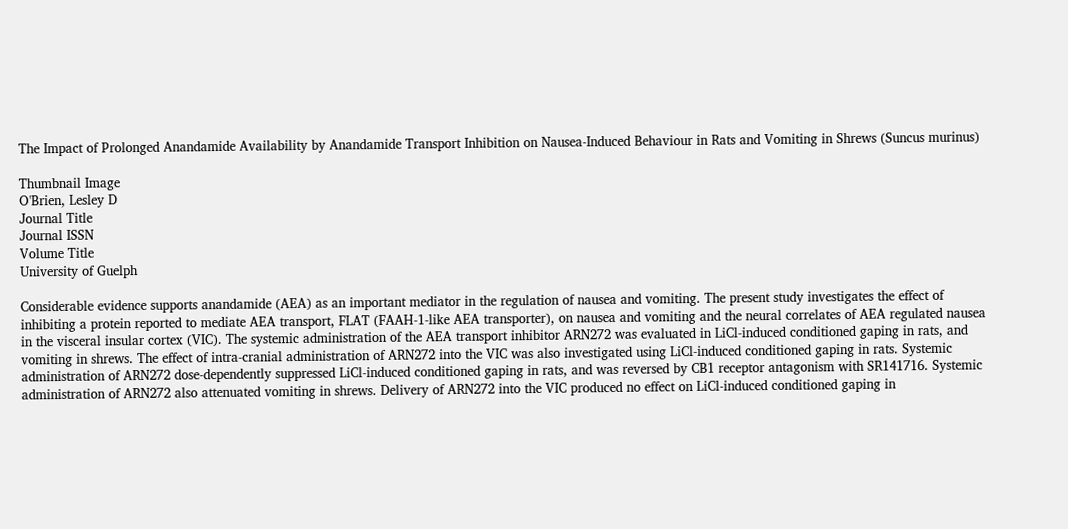The Impact of Prolonged Anandamide Availability by Anandamide Transport Inhibition on Nausea-Induced Behaviour in Rats and Vomiting in Shrews (Suncus murinus)

Thumbnail Image
O'Brien, Lesley D
Journal Title
Journal ISSN
Volume Title
University of Guelph

Considerable evidence supports anandamide (AEA) as an important mediator in the regulation of nausea and vomiting. The present study investigates the effect of inhibiting a protein reported to mediate AEA transport, FLAT (FAAH-1-like AEA transporter), on nausea and vomiting and the neural correlates of AEA regulated nausea in the visceral insular cortex (VIC). The systemic administration of the AEA transport inhibitor ARN272 was evaluated in LiCl-induced conditioned gaping in rats, and vomiting in shrews. The effect of intra-cranial administration of ARN272 into the VIC was also investigated using LiCl-induced conditioned gaping in rats. Systemic administration of ARN272 dose-dependently suppressed LiCl-induced conditioned gaping in rats, and was reversed by CB1 receptor antagonism with SR141716. Systemic administration of ARN272 also attenuated vomiting in shrews. Delivery of ARN272 into the VIC produced no effect on LiCl-induced conditioned gaping in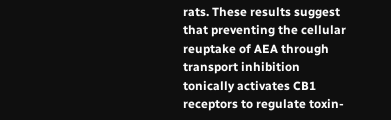rats. These results suggest that preventing the cellular reuptake of AEA through transport inhibition tonically activates CB1 receptors to regulate toxin-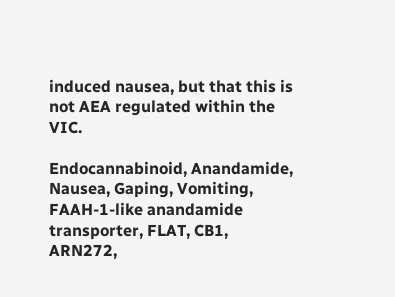induced nausea, but that this is not AEA regulated within the VIC.

Endocannabinoid, Anandamide, Nausea, Gaping, Vomiting, FAAH-1-like anandamide transporter, FLAT, CB1, ARN272,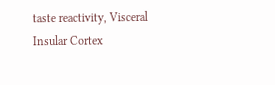taste reactivity, Visceral Insular Cortex